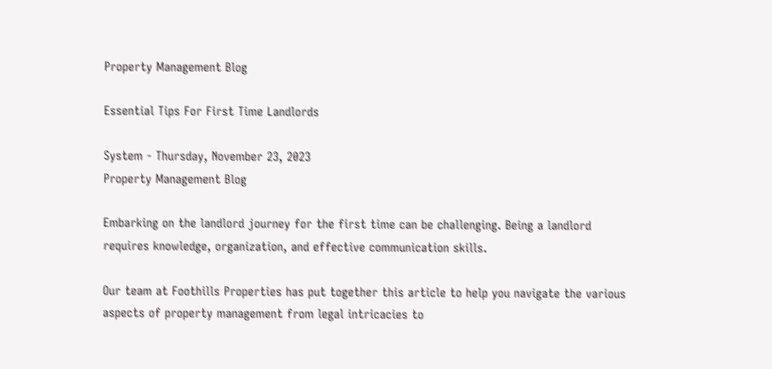Property Management Blog

Essential Tips For First Time Landlords

System - Thursday, November 23, 2023
Property Management Blog

Embarking on the landlord journey for the first time can be challenging. Being a landlord requires knowledge, organization, and effective communication skills.

Our team at Foothills Properties has put together this article to help you navigate the various aspects of property management from legal intricacies to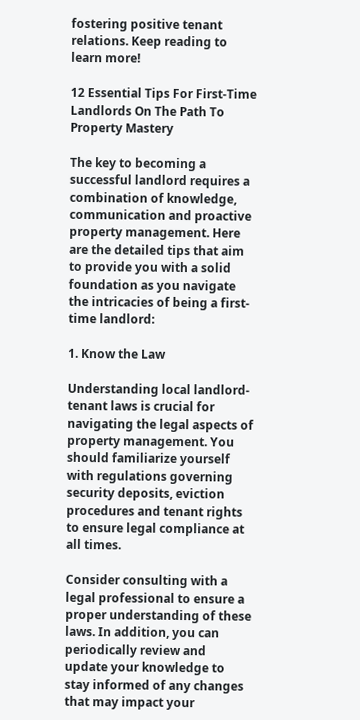fostering positive tenant relations. Keep reading to learn more!

12 Essential Tips For First-Time Landlords On The Path To Property Mastery

The key to becoming a successful landlord requires a combination of knowledge, communication and proactive property management. Here are the detailed tips that aim to provide you with a solid foundation as you navigate the intricacies of being a first-time landlord:

1. Know the Law

Understanding local landlord-tenant laws is crucial for navigating the legal aspects of property management. You should familiarize yourself with regulations governing security deposits, eviction procedures and tenant rights to ensure legal compliance at all times.

Consider consulting with a legal professional to ensure a proper understanding of these laws. In addition, you can periodically review and update your knowledge to stay informed of any changes that may impact your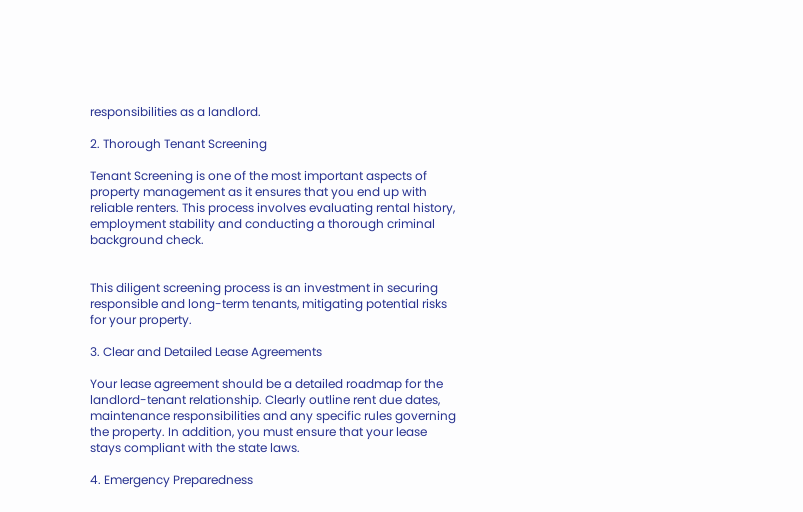responsibilities as a landlord.

2. Thorough Tenant Screening

Tenant Screening is one of the most important aspects of property management as it ensures that you end up with reliable renters. This process involves evaluating rental history, employment stability and conducting a thorough criminal background check.


This diligent screening process is an investment in securing responsible and long-term tenants, mitigating potential risks for your property.

3. Clear and Detailed Lease Agreements

Your lease agreement should be a detailed roadmap for the landlord-tenant relationship. Clearly outline rent due dates, maintenance responsibilities and any specific rules governing the property. In addition, you must ensure that your lease stays compliant with the state laws.

4. Emergency Preparedness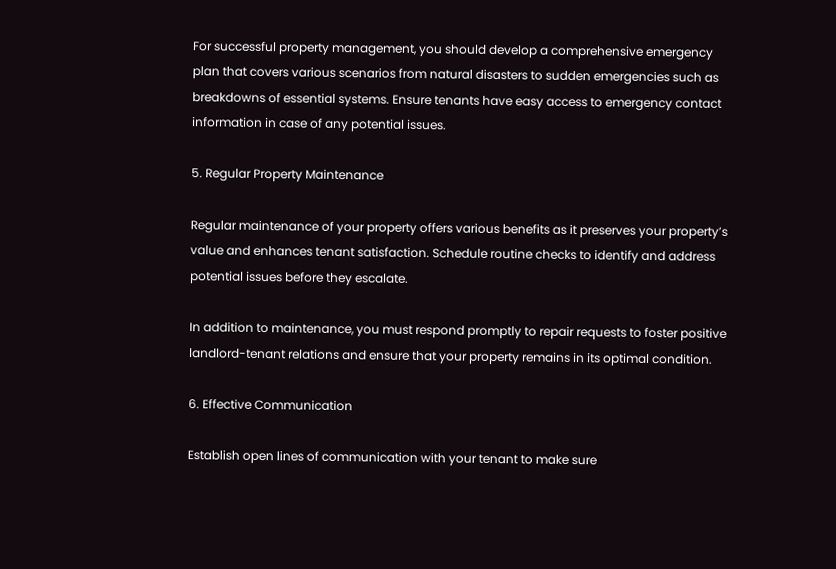For successful property management, you should develop a comprehensive emergency plan that covers various scenarios from natural disasters to sudden emergencies such as breakdowns of essential systems. Ensure tenants have easy access to emergency contact information in case of any potential issues.

5. Regular Property Maintenance

Regular maintenance of your property offers various benefits as it preserves your property’s value and enhances tenant satisfaction. Schedule routine checks to identify and address potential issues before they escalate.

In addition to maintenance, you must respond promptly to repair requests to foster positive landlord-tenant relations and ensure that your property remains in its optimal condition.

6. Effective Communication

Establish open lines of communication with your tenant to make sure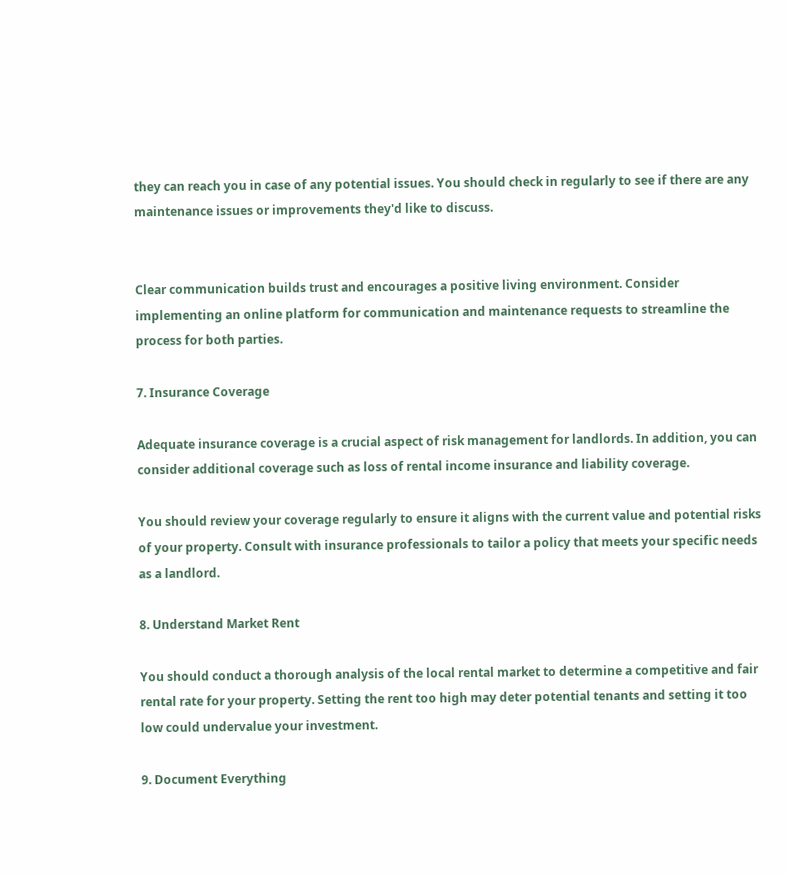they can reach you in case of any potential issues. You should check in regularly to see if there are any maintenance issues or improvements they'd like to discuss.


Clear communication builds trust and encourages a positive living environment. Consider implementing an online platform for communication and maintenance requests to streamline the process for both parties.

7. Insurance Coverage

Adequate insurance coverage is a crucial aspect of risk management for landlords. In addition, you can consider additional coverage such as loss of rental income insurance and liability coverage.

You should review your coverage regularly to ensure it aligns with the current value and potential risks of your property. Consult with insurance professionals to tailor a policy that meets your specific needs as a landlord.

8. Understand Market Rent

You should conduct a thorough analysis of the local rental market to determine a competitive and fair rental rate for your property. Setting the rent too high may deter potential tenants and setting it too low could undervalue your investment.

9. Document Everything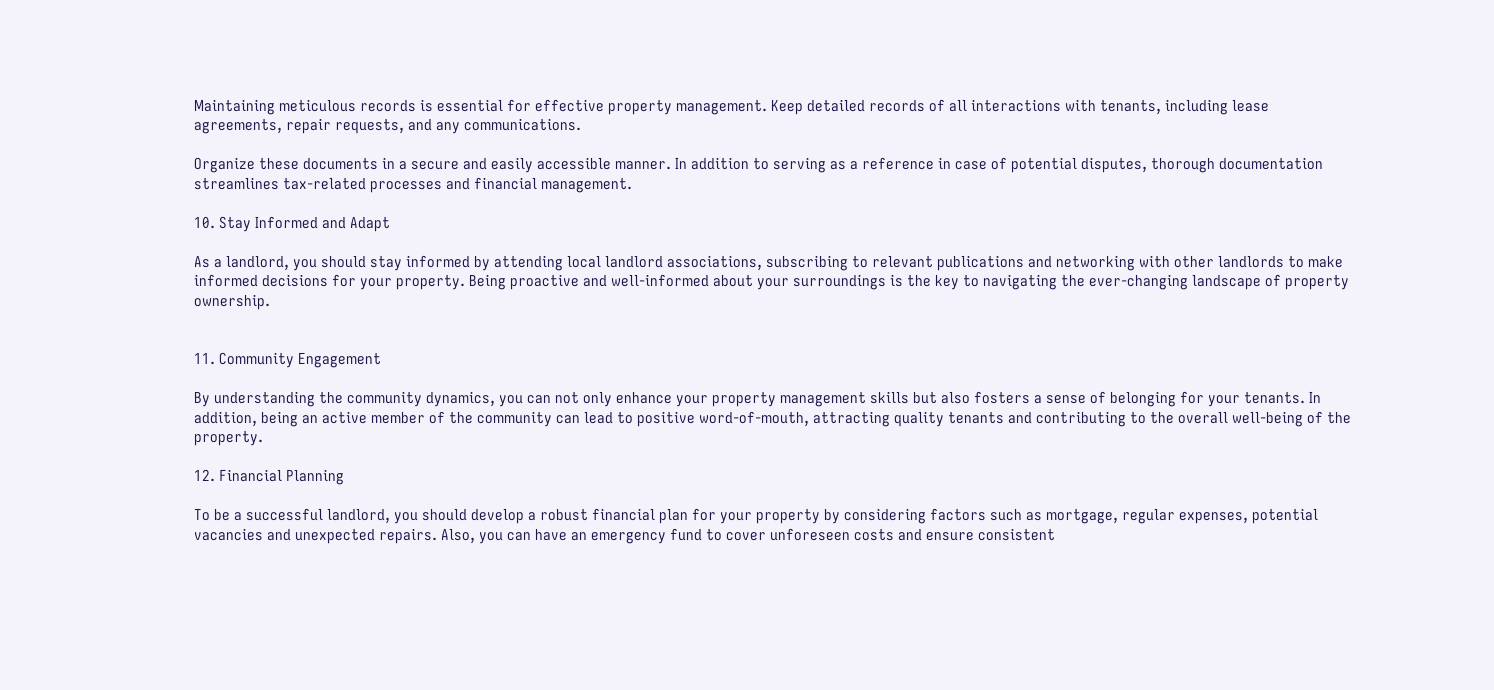Maintaining meticulous records is essential for effective property management. Keep detailed records of all interactions with tenants, including lease agreements, repair requests, and any communications.

Organize these documents in a secure and easily accessible manner. In addition to serving as a reference in case of potential disputes, thorough documentation streamlines tax-related processes and financial management.

10. Stay Informed and Adapt

As a landlord, you should stay informed by attending local landlord associations, subscribing to relevant publications and networking with other landlords to make informed decisions for your property. Being proactive and well-informed about your surroundings is the key to navigating the ever-changing landscape of property ownership.


11. Community Engagement

By understanding the community dynamics, you can not only enhance your property management skills but also fosters a sense of belonging for your tenants. In addition, being an active member of the community can lead to positive word-of-mouth, attracting quality tenants and contributing to the overall well-being of the property.

12. Financial Planning

To be a successful landlord, you should develop a robust financial plan for your property by considering factors such as mortgage, regular expenses, potential vacancies and unexpected repairs. Also, you can have an emergency fund to cover unforeseen costs and ensure consistent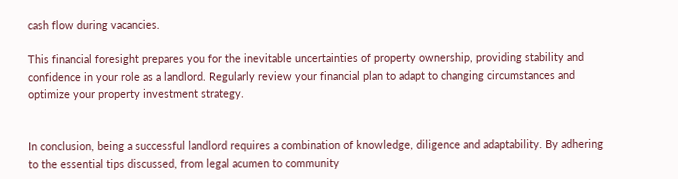cash flow during vacancies.

This financial foresight prepares you for the inevitable uncertainties of property ownership, providing stability and confidence in your role as a landlord. Regularly review your financial plan to adapt to changing circumstances and optimize your property investment strategy.


In conclusion, being a successful landlord requires a combination of knowledge, diligence and adaptability. By adhering to the essential tips discussed, from legal acumen to community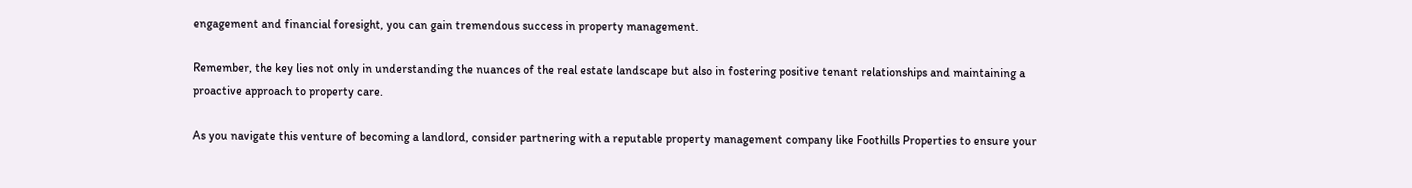engagement and financial foresight, you can gain tremendous success in property management.

Remember, the key lies not only in understanding the nuances of the real estate landscape but also in fostering positive tenant relationships and maintaining a proactive approach to property care.

As you navigate this venture of becoming a landlord, consider partnering with a reputable property management company like Foothills Properties to ensure your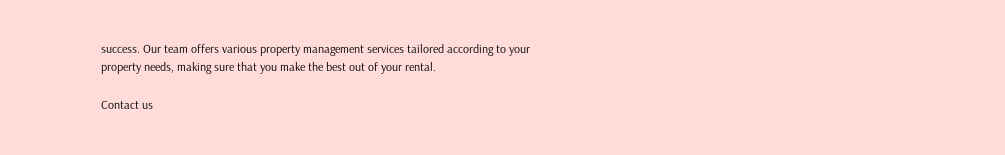success. Our team offers various property management services tailored according to your property needs, making sure that you make the best out of your rental.

Contact us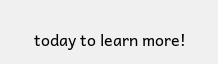today to learn more!